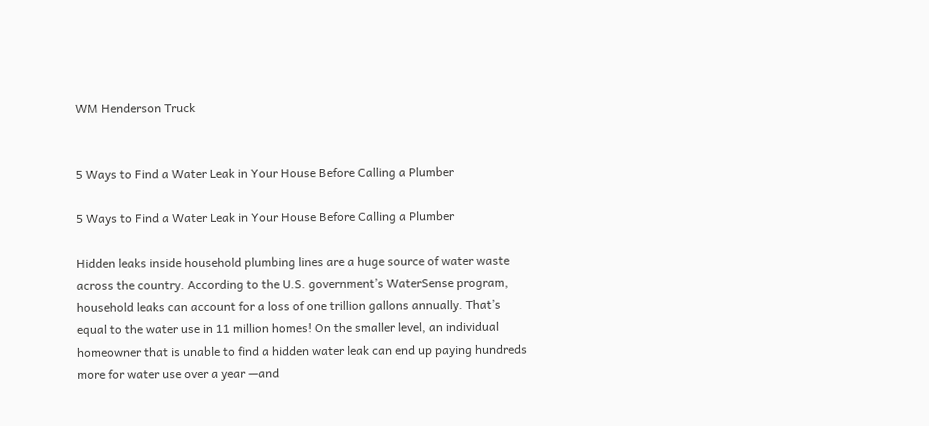WM Henderson Truck


5 Ways to Find a Water Leak in Your House Before Calling a Plumber

5 Ways to Find a Water Leak in Your House Before Calling a Plumber

Hidden leaks inside household plumbing lines are a huge source of water waste across the country. According to the U.S. government’s WaterSense program, household leaks can account for a loss of one trillion gallons annually. That’s equal to the water use in 11 million homes! On the smaller level, an individual homeowner that is unable to find a hidden water leak can end up paying hundreds more for water use over a year —and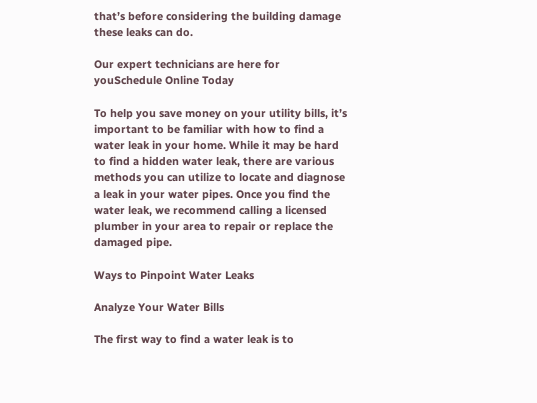that’s before considering the building damage these leaks can do.

Our expert technicians are here for youSchedule Online Today

To help you save money on your utility bills, it’s important to be familiar with how to find a water leak in your home. While it may be hard to find a hidden water leak, there are various methods you can utilize to locate and diagnose a leak in your water pipes. Once you find the water leak, we recommend calling a licensed plumber in your area to repair or replace the damaged pipe.

Ways to Pinpoint Water Leaks

Analyze Your Water Bills

The first way to find a water leak is to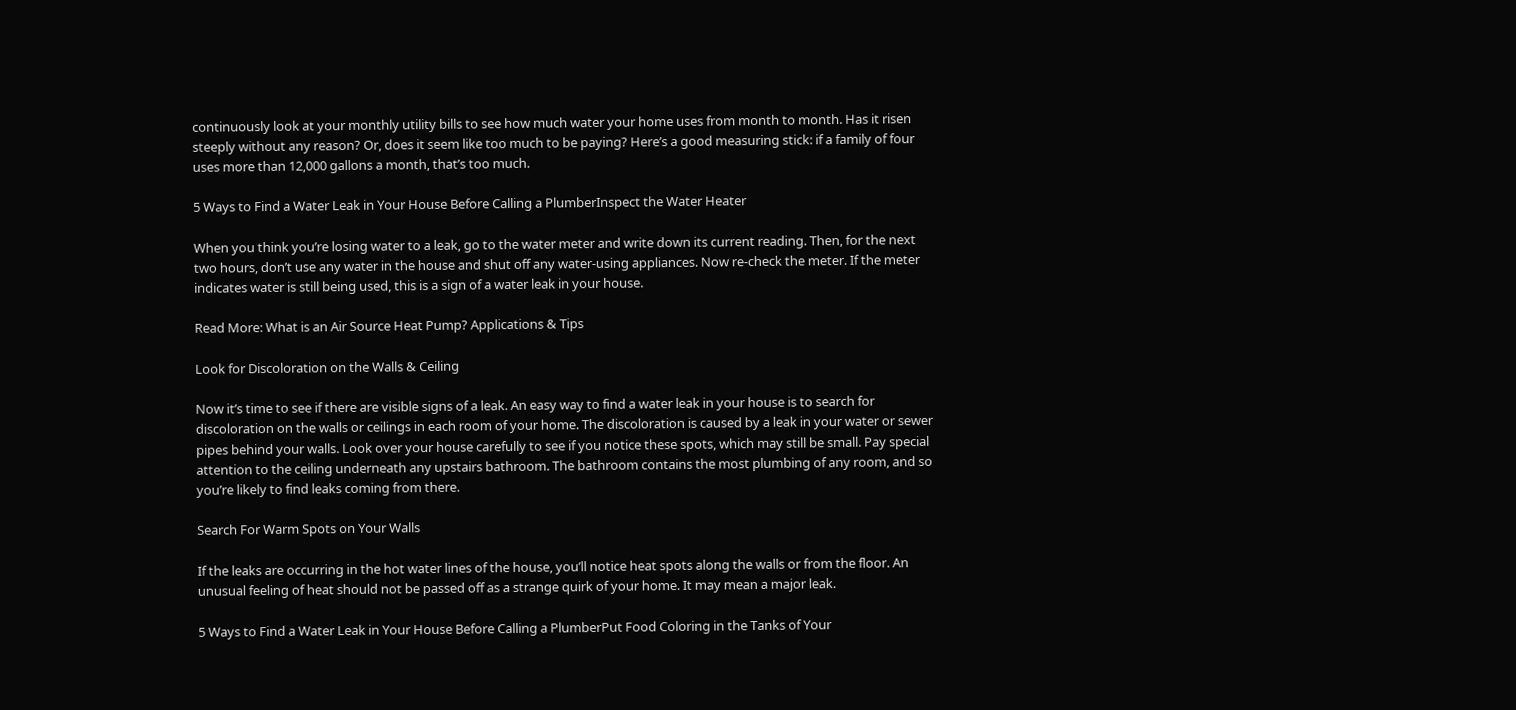continuously look at your monthly utility bills to see how much water your home uses from month to month. Has it risen steeply without any reason? Or, does it seem like too much to be paying? Here’s a good measuring stick: if a family of four uses more than 12,000 gallons a month, that’s too much.

5 Ways to Find a Water Leak in Your House Before Calling a PlumberInspect the Water Heater

When you think you’re losing water to a leak, go to the water meter and write down its current reading. Then, for the next two hours, don’t use any water in the house and shut off any water-using appliances. Now re-check the meter. If the meter indicates water is still being used, this is a sign of a water leak in your house.

Read More: What is an Air Source Heat Pump? Applications & Tips

Look for Discoloration on the Walls & Ceiling

Now it’s time to see if there are visible signs of a leak. An easy way to find a water leak in your house is to search for discoloration on the walls or ceilings in each room of your home. The discoloration is caused by a leak in your water or sewer pipes behind your walls. Look over your house carefully to see if you notice these spots, which may still be small. Pay special attention to the ceiling underneath any upstairs bathroom. The bathroom contains the most plumbing of any room, and so you’re likely to find leaks coming from there.

Search For Warm Spots on Your Walls

If the leaks are occurring in the hot water lines of the house, you’ll notice heat spots along the walls or from the floor. An unusual feeling of heat should not be passed off as a strange quirk of your home. It may mean a major leak.

5 Ways to Find a Water Leak in Your House Before Calling a PlumberPut Food Coloring in the Tanks of Your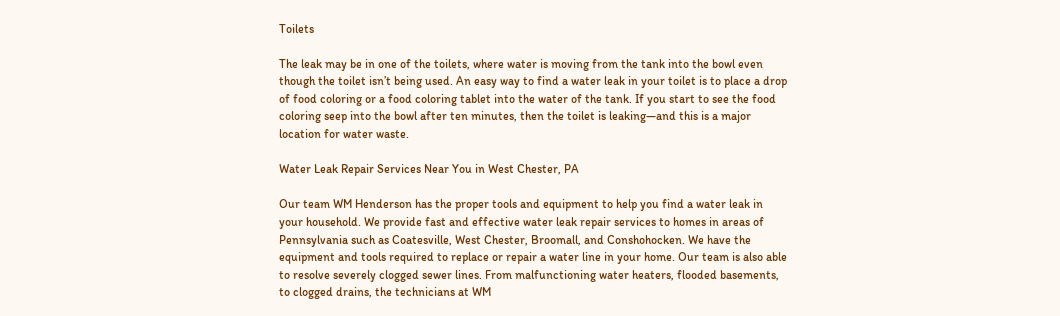Toilets

The leak may be in one of the toilets, where water is moving from the tank into the bowl even though the toilet isn’t being used. An easy way to find a water leak in your toilet is to place a drop of food coloring or a food coloring tablet into the water of the tank. If you start to see the food coloring seep into the bowl after ten minutes, then the toilet is leaking—and this is a major location for water waste.

Water Leak Repair Services Near You in West Chester, PA

Our team WM Henderson has the proper tools and equipment to help you find a water leak in your household. We provide fast and effective water leak repair services to homes in areas of Pennsylvania such as Coatesville, West Chester, Broomall, and Conshohocken. We have the equipment and tools required to replace or repair a water line in your home. Our team is also able to resolve severely clogged sewer lines. From malfunctioning water heaters, flooded basements, to clogged drains, the technicians at WM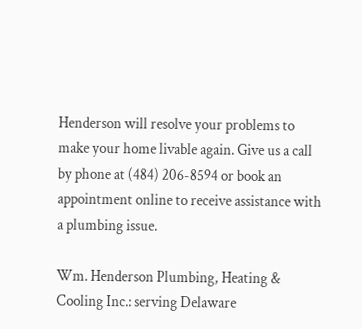Henderson will resolve your problems to make your home livable again. Give us a call by phone at (484) 206-8594 or book an appointment online to receive assistance with a plumbing issue.

Wm. Henderson Plumbing, Heating & Cooling Inc.: serving Delaware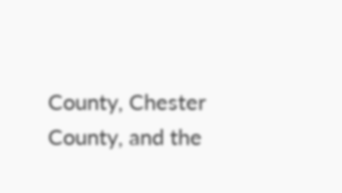County, Chester County, and the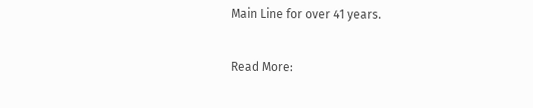Main Line for over 41 years.

Read More: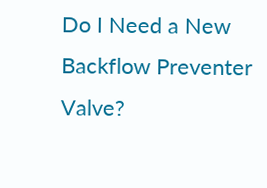Do I Need a New Backflow Preventer Valve?